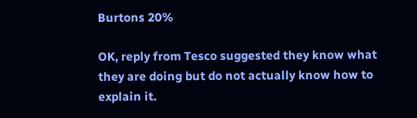Burtons 20%

OK, reply from Tesco suggested they know what they are doing but do not actually know how to explain it.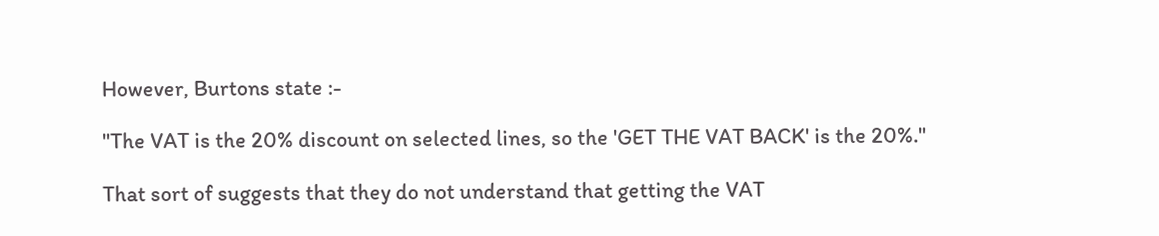However, Burtons state :-

"The VAT is the 20% discount on selected lines, so the 'GET THE VAT BACK' is the 20%."

That sort of suggests that they do not understand that getting the VAT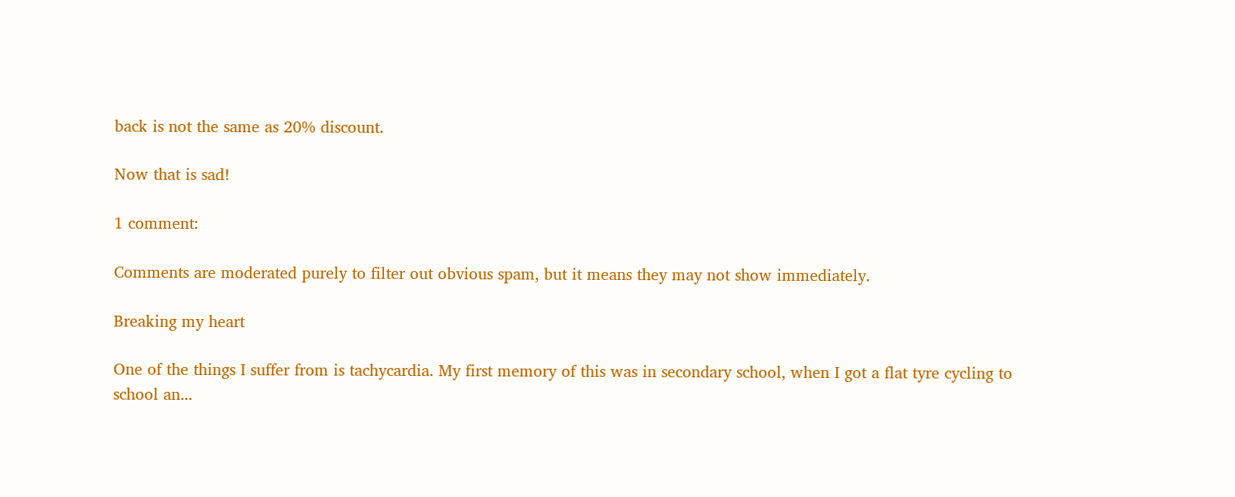back is not the same as 20% discount.

Now that is sad!

1 comment:

Comments are moderated purely to filter out obvious spam, but it means they may not show immediately.

Breaking my heart

One of the things I suffer from is tachycardia. My first memory of this was in secondary school, when I got a flat tyre cycling to school an...